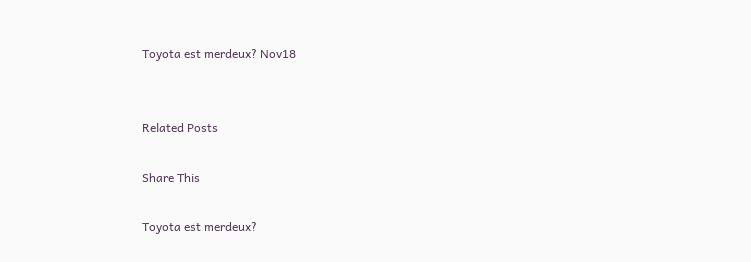Toyota est merdeux? Nov18


Related Posts

Share This

Toyota est merdeux?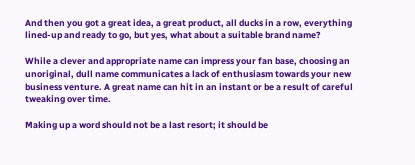And then you got a great idea, a great product, all ducks in a row, everything lined-up and ready to go, but yes, what about a suitable brand name?

While a clever and appropriate name can impress your fan base, choosing an unoriginal, dull name communicates a lack of enthusiasm towards your new business venture. A great name can hit in an instant or be a result of careful tweaking over time.

Making up a word should not be a last resort; it should be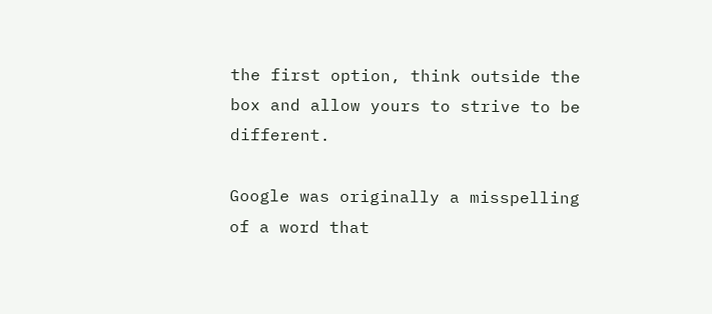the first option, think outside the box and allow yours to strive to be different.

Google was originally a misspelling of a word that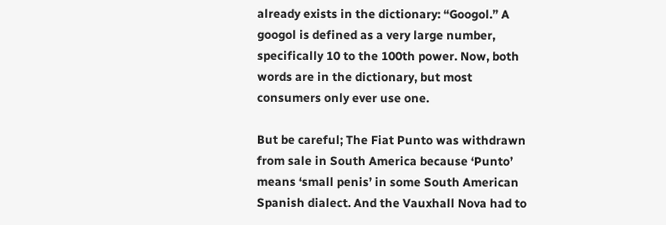already exists in the dictionary: “Googol.” A googol is defined as a very large number, specifically 10 to the 100th power. Now, both words are in the dictionary, but most consumers only ever use one.

But be careful; The Fiat Punto was withdrawn from sale in South America because ‘Punto’ means ‘small penis’ in some South American Spanish dialect. And the Vauxhall Nova had to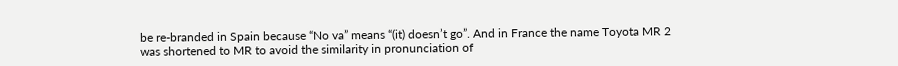be re-branded in Spain because “No va” means “(it) doesn’t go”. And in France the name Toyota MR 2 was shortened to MR to avoid the similarity in pronunciation of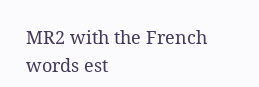MR2 with the French words est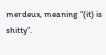merdeux, meaning “(it) is shitty”.